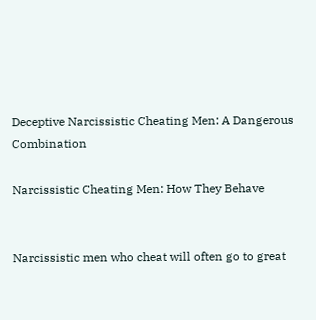Deceptive Narcissistic Cheating Men: A Dangerous Combination

Narcissistic Cheating Men: How They Behave


Narcissistic men who cheat will often go to great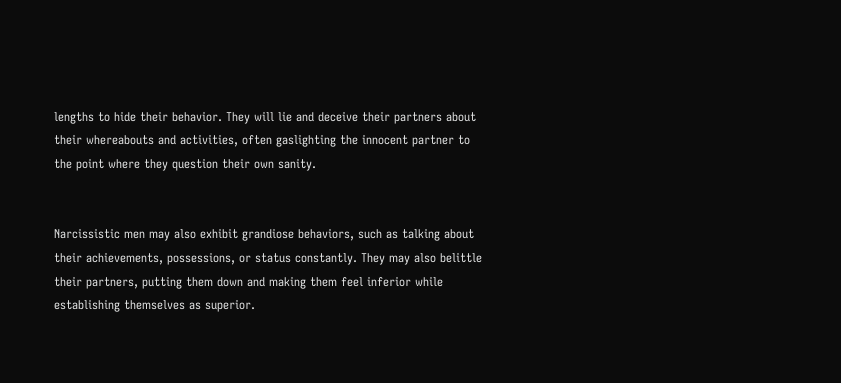lengths to hide their behavior. They will lie and deceive their partners about their whereabouts and activities, often gaslighting the innocent partner to the point where they question their own sanity.


Narcissistic men may also exhibit grandiose behaviors, such as talking about their achievements, possessions, or status constantly. They may also belittle their partners, putting them down and making them feel inferior while establishing themselves as superior.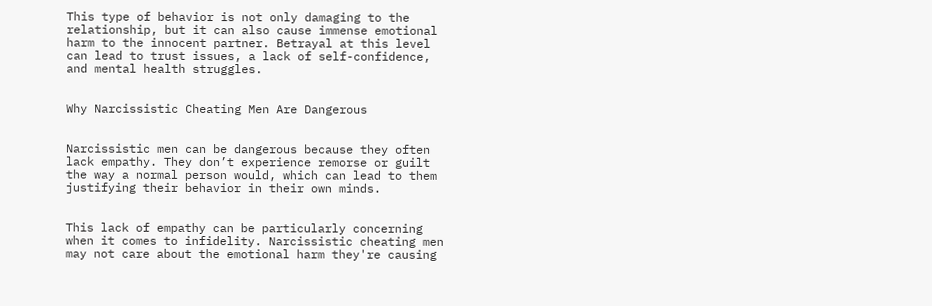This type of behavior is not only damaging to the relationship, but it can also cause immense emotional harm to the innocent partner. Betrayal at this level can lead to trust issues, a lack of self-confidence, and mental health struggles.


Why Narcissistic Cheating Men Are Dangerous


Narcissistic men can be dangerous because they often lack empathy. They don’t experience remorse or guilt the way a normal person would, which can lead to them justifying their behavior in their own minds.


This lack of empathy can be particularly concerning when it comes to infidelity. Narcissistic cheating men may not care about the emotional harm they're causing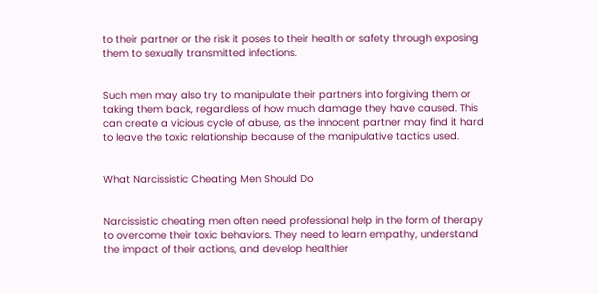to their partner or the risk it poses to their health or safety through exposing them to sexually transmitted infections.


Such men may also try to manipulate their partners into forgiving them or taking them back, regardless of how much damage they have caused. This can create a vicious cycle of abuse, as the innocent partner may find it hard to leave the toxic relationship because of the manipulative tactics used.


What Narcissistic Cheating Men Should Do


Narcissistic cheating men often need professional help in the form of therapy to overcome their toxic behaviors. They need to learn empathy, understand the impact of their actions, and develop healthier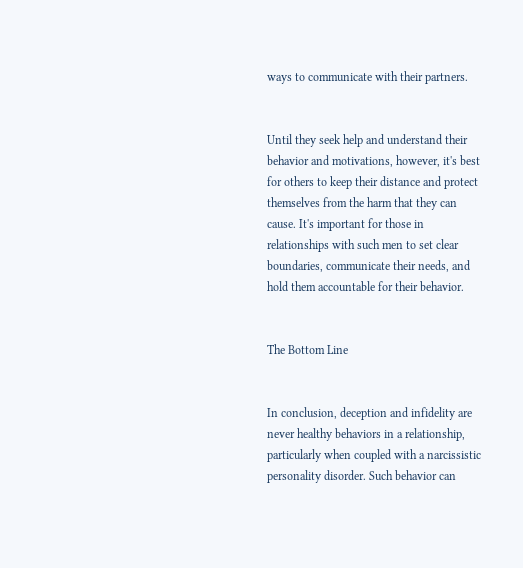ways to communicate with their partners.


Until they seek help and understand their behavior and motivations, however, it's best for others to keep their distance and protect themselves from the harm that they can cause. It's important for those in relationships with such men to set clear boundaries, communicate their needs, and hold them accountable for their behavior.


The Bottom Line


In conclusion, deception and infidelity are never healthy behaviors in a relationship, particularly when coupled with a narcissistic personality disorder. Such behavior can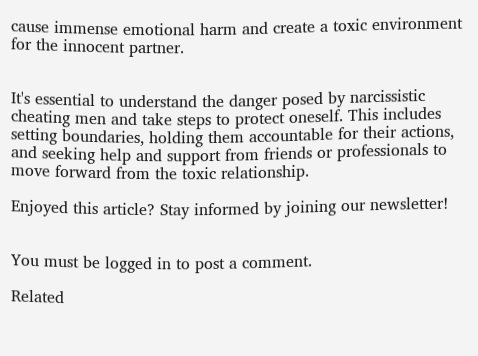cause immense emotional harm and create a toxic environment for the innocent partner.


It's essential to understand the danger posed by narcissistic cheating men and take steps to protect oneself. This includes setting boundaries, holding them accountable for their actions, and seeking help and support from friends or professionals to move forward from the toxic relationship.

Enjoyed this article? Stay informed by joining our newsletter!


You must be logged in to post a comment.

Related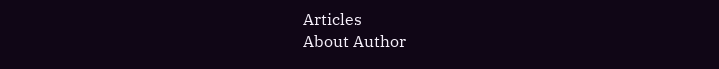Articles
About Author